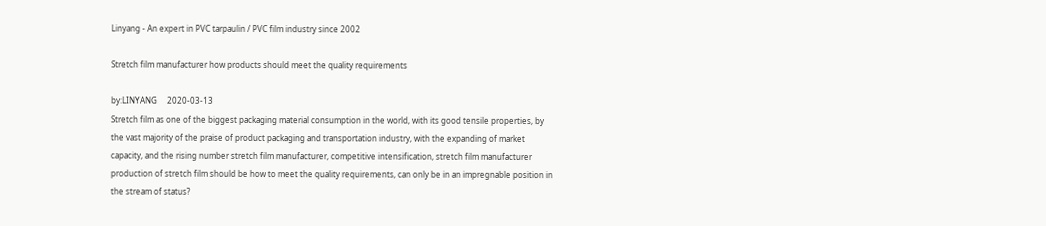Linyang - An expert in PVC tarpaulin / PVC film industry since 2002

Stretch film manufacturer how products should meet the quality requirements

by:LINYANG     2020-03-13
Stretch film as one of the biggest packaging material consumption in the world, with its good tensile properties, by the vast majority of the praise of product packaging and transportation industry, with the expanding of market capacity, and the rising number stretch film manufacturer, competitive intensification, stretch film manufacturer production of stretch film should be how to meet the quality requirements, can only be in an impregnable position in the stream of status?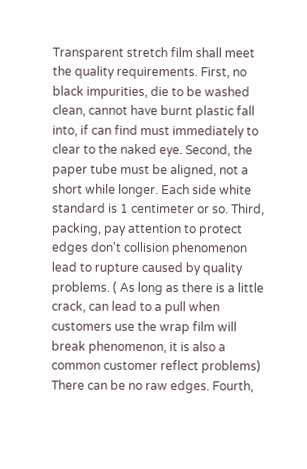Transparent stretch film shall meet the quality requirements. First, no black impurities, die to be washed clean, cannot have burnt plastic fall into, if can find must immediately to clear to the naked eye. Second, the paper tube must be aligned, not a short while longer. Each side white standard is 1 centimeter or so. Third, packing, pay attention to protect edges don't collision phenomenon lead to rupture caused by quality problems. ( As long as there is a little crack, can lead to a pull when customers use the wrap film will break phenomenon, it is also a common customer reflect problems) There can be no raw edges. Fourth,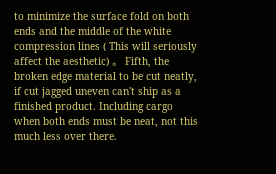to minimize the surface fold on both ends and the middle of the white compression lines ( This will seriously affect the aesthetic) 。 Fifth, the broken edge material to be cut neatly, if cut jagged uneven can't ship as a finished product. Including cargo when both ends must be neat, not this much less over there.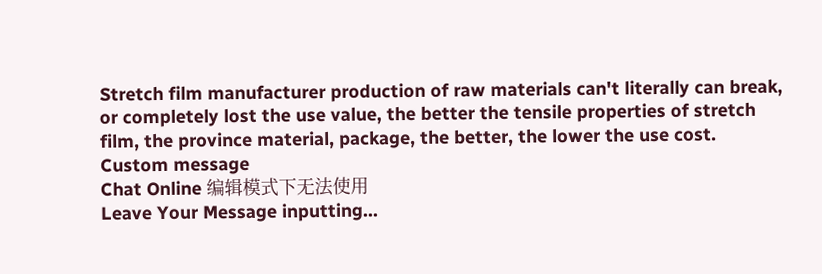Stretch film manufacturer production of raw materials can't literally can break, or completely lost the use value, the better the tensile properties of stretch film, the province material, package, the better, the lower the use cost.
Custom message
Chat Online 编辑模式下无法使用
Leave Your Message inputting...